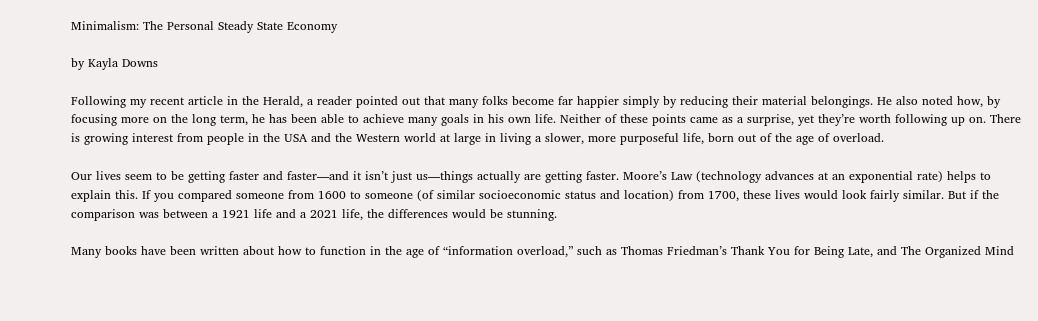Minimalism: The Personal Steady State Economy

by Kayla Downs

Following my recent article in the Herald, a reader pointed out that many folks become far happier simply by reducing their material belongings. He also noted how, by focusing more on the long term, he has been able to achieve many goals in his own life. Neither of these points came as a surprise, yet they’re worth following up on. There is growing interest from people in the USA and the Western world at large in living a slower, more purposeful life, born out of the age of overload.

Our lives seem to be getting faster and faster—and it isn’t just us—things actually are getting faster. Moore’s Law (technology advances at an exponential rate) helps to explain this. If you compared someone from 1600 to someone (of similar socioeconomic status and location) from 1700, these lives would look fairly similar. But if the comparison was between a 1921 life and a 2021 life, the differences would be stunning.

Many books have been written about how to function in the age of “information overload,” such as Thomas Friedman’s Thank You for Being Late, and The Organized Mind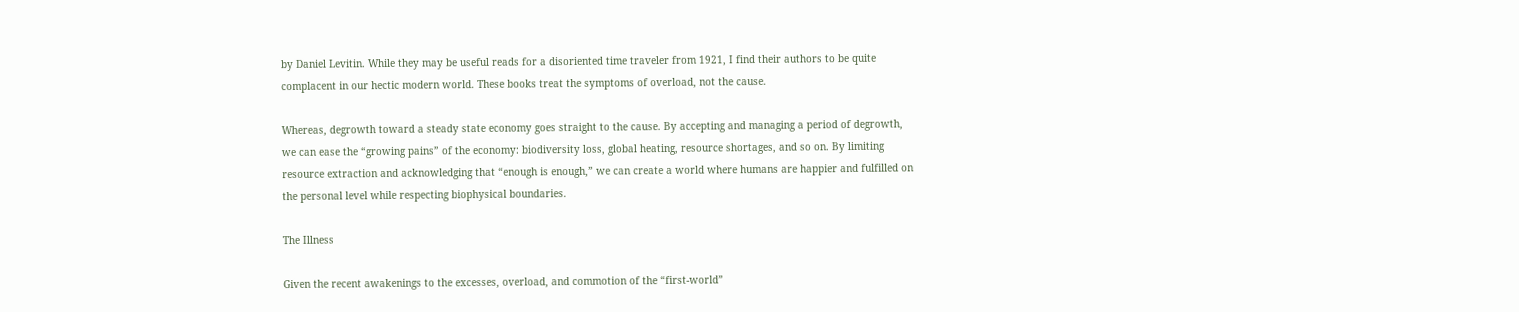by Daniel Levitin. While they may be useful reads for a disoriented time traveler from 1921, I find their authors to be quite complacent in our hectic modern world. These books treat the symptoms of overload, not the cause.

Whereas, degrowth toward a steady state economy goes straight to the cause. By accepting and managing a period of degrowth, we can ease the “growing pains” of the economy: biodiversity loss, global heating, resource shortages, and so on. By limiting resource extraction and acknowledging that “enough is enough,” we can create a world where humans are happier and fulfilled on the personal level while respecting biophysical boundaries.

The Illness

Given the recent awakenings to the excesses, overload, and commotion of the “first-world”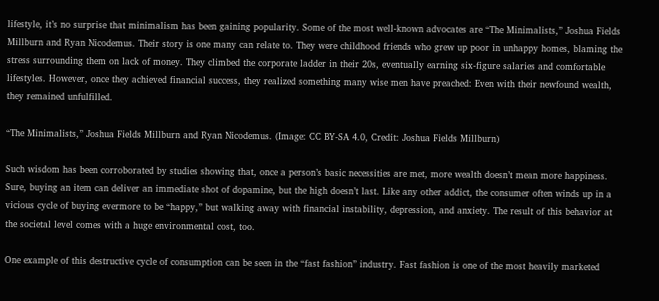lifestyle, it’s no surprise that minimalism has been gaining popularity. Some of the most well-known advocates are “The Minimalists,” Joshua Fields Millburn and Ryan Nicodemus. Their story is one many can relate to. They were childhood friends who grew up poor in unhappy homes, blaming the stress surrounding them on lack of money. They climbed the corporate ladder in their 20s, eventually earning six-figure salaries and comfortable lifestyles. However, once they achieved financial success, they realized something many wise men have preached: Even with their newfound wealth, they remained unfulfilled.

“The Minimalists,” Joshua Fields Millburn and Ryan Nicodemus. (Image: CC BY-SA 4.0, Credit: Joshua Fields Millburn)

Such wisdom has been corroborated by studies showing that, once a person’s basic necessities are met, more wealth doesn’t mean more happiness. Sure, buying an item can deliver an immediate shot of dopamine, but the high doesn’t last. Like any other addict, the consumer often winds up in a vicious cycle of buying evermore to be “happy,” but walking away with financial instability, depression, and anxiety. The result of this behavior at the societal level comes with a huge environmental cost, too.

One example of this destructive cycle of consumption can be seen in the “fast fashion” industry. Fast fashion is one of the most heavily marketed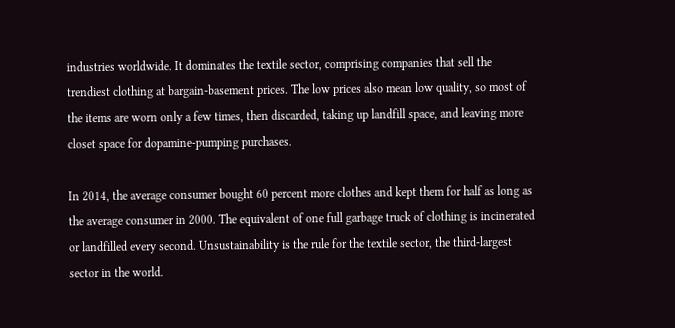industries worldwide. It dominates the textile sector, comprising companies that sell the trendiest clothing at bargain-basement prices. The low prices also mean low quality, so most of the items are worn only a few times, then discarded, taking up landfill space, and leaving more closet space for dopamine-pumping purchases.

In 2014, the average consumer bought 60 percent more clothes and kept them for half as long as the average consumer in 2000. The equivalent of one full garbage truck of clothing is incinerated or landfilled every second. Unsustainability is the rule for the textile sector, the third-largest sector in the world.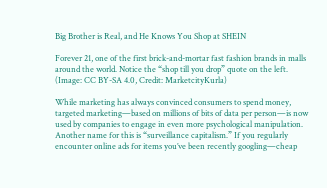Big Brother is Real, and He Knows You Shop at SHEIN

Forever 21, one of the first brick-and-mortar fast fashion brands in malls around the world. Notice the “shop till you drop” quote on the left. (Image: CC BY-SA 4.0, Credit: MarketcityKurla)

While marketing has always convinced consumers to spend money, targeted marketing—based on millions of bits of data per person—is now used by companies to engage in even more psychological manipulation. Another name for this is “surveillance capitalism.” If you regularly encounter online ads for items you’ve been recently googling—cheap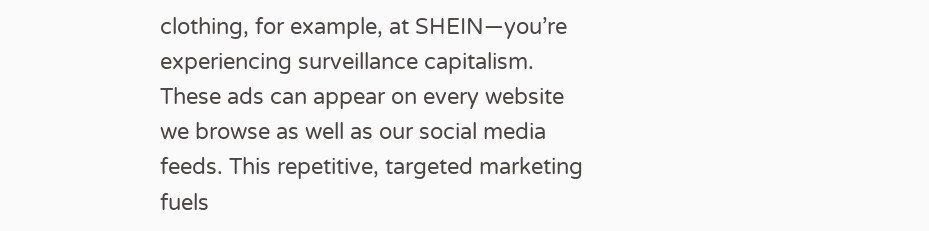clothing, for example, at SHEIN—you’re experiencing surveillance capitalism. These ads can appear on every website we browse as well as our social media feeds. This repetitive, targeted marketing fuels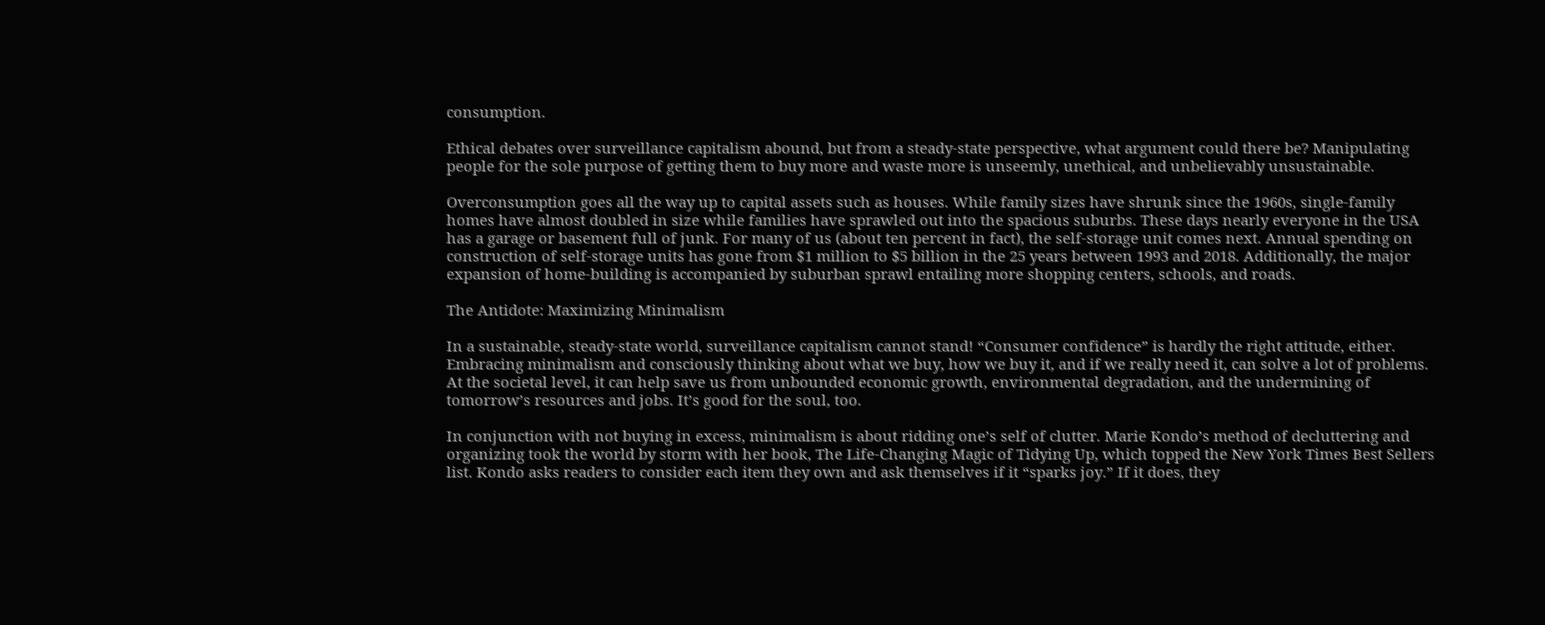consumption.

Ethical debates over surveillance capitalism abound, but from a steady-state perspective, what argument could there be? Manipulating people for the sole purpose of getting them to buy more and waste more is unseemly, unethical, and unbelievably unsustainable.

Overconsumption goes all the way up to capital assets such as houses. While family sizes have shrunk since the 1960s, single-family homes have almost doubled in size while families have sprawled out into the spacious suburbs. These days nearly everyone in the USA has a garage or basement full of junk. For many of us (about ten percent in fact), the self-storage unit comes next. Annual spending on construction of self-storage units has gone from $1 million to $5 billion in the 25 years between 1993 and 2018. Additionally, the major expansion of home-building is accompanied by suburban sprawl entailing more shopping centers, schools, and roads.

The Antidote: Maximizing Minimalism

In a sustainable, steady-state world, surveillance capitalism cannot stand! “Consumer confidence” is hardly the right attitude, either. Embracing minimalism and consciously thinking about what we buy, how we buy it, and if we really need it, can solve a lot of problems. At the societal level, it can help save us from unbounded economic growth, environmental degradation, and the undermining of tomorrow’s resources and jobs. It’s good for the soul, too.

In conjunction with not buying in excess, minimalism is about ridding one’s self of clutter. Marie Kondo’s method of decluttering and organizing took the world by storm with her book, The Life-Changing Magic of Tidying Up, which topped the New York Times Best Sellers list. Kondo asks readers to consider each item they own and ask themselves if it “sparks joy.” If it does, they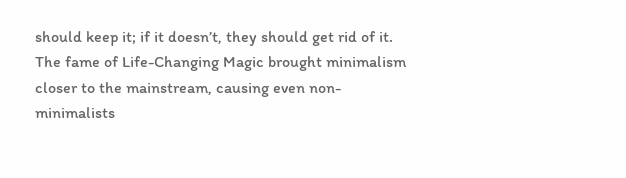should keep it; if it doesn’t, they should get rid of it. The fame of Life-Changing Magic brought minimalism closer to the mainstream, causing even non-minimalists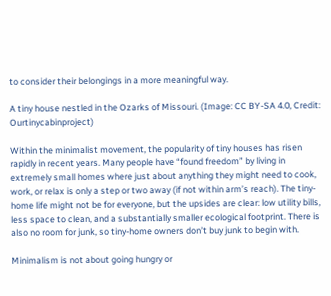to consider their belongings in a more meaningful way.

A tiny house nestled in the Ozarks of Missouri. (Image: CC BY-SA 4.0, Credit: Ourtinycabinproject)

Within the minimalist movement, the popularity of tiny houses has risen rapidly in recent years. Many people have “found freedom” by living in extremely small homes where just about anything they might need to cook, work, or relax is only a step or two away (if not within arm’s reach). The tiny-home life might not be for everyone, but the upsides are clear: low utility bills, less space to clean, and a substantially smaller ecological footprint. There is also no room for junk, so tiny-home owners don’t buy junk to begin with.

Minimalism is not about going hungry or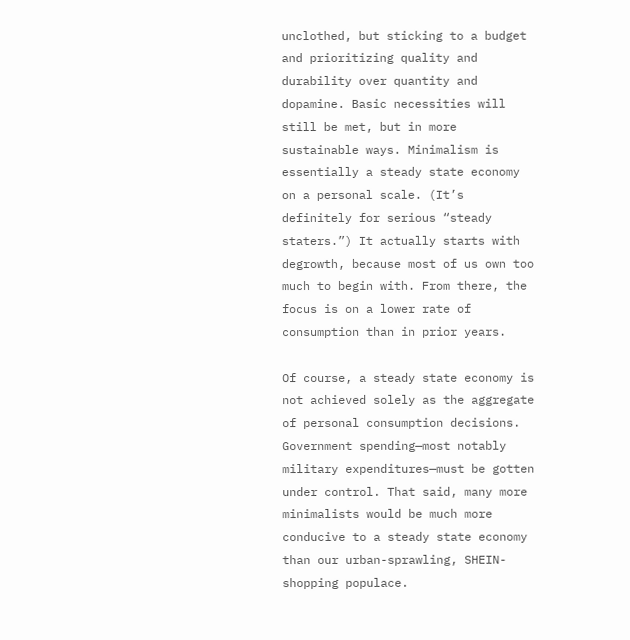unclothed, but sticking to a budget and prioritizing quality and durability over quantity and dopamine. Basic necessities will still be met, but in more sustainable ways. Minimalism is essentially a steady state economy on a personal scale. (It’s definitely for serious “steady staters.”) It actually starts with degrowth, because most of us own too much to begin with. From there, the focus is on a lower rate of consumption than in prior years.

Of course, a steady state economy is not achieved solely as the aggregate of personal consumption decisions. Government spending—most notably military expenditures—must be gotten under control. That said, many more minimalists would be much more conducive to a steady state economy than our urban-sprawling, SHEIN-shopping populace.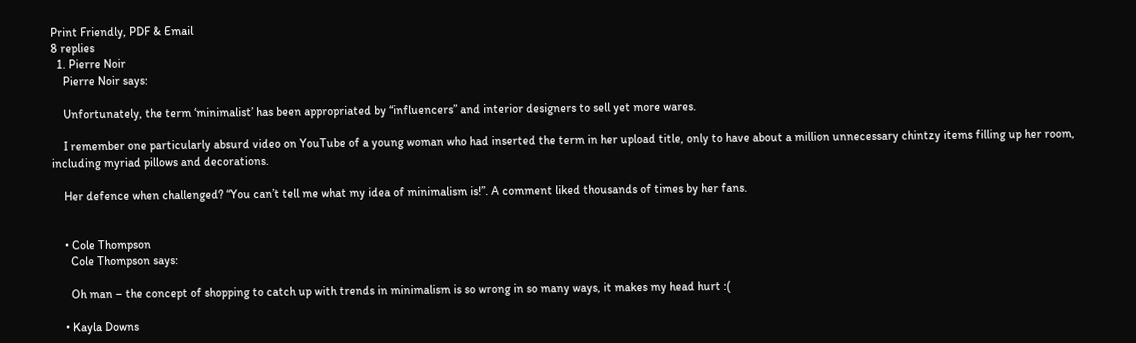Print Friendly, PDF & Email
8 replies
  1. Pierre Noir
    Pierre Noir says:

    Unfortunately, the term ‘minimalist’ has been appropriated by “influencers” and interior designers to sell yet more wares.

    I remember one particularly absurd video on YouTube of a young woman who had inserted the term in her upload title, only to have about a million unnecessary chintzy items filling up her room, including myriad pillows and decorations.

    Her defence when challenged? “You can’t tell me what my idea of minimalism is!”. A comment liked thousands of times by her fans.


    • Cole Thompson
      Cole Thompson says:

      Oh man – the concept of shopping to catch up with trends in minimalism is so wrong in so many ways, it makes my head hurt :(

    • Kayla Downs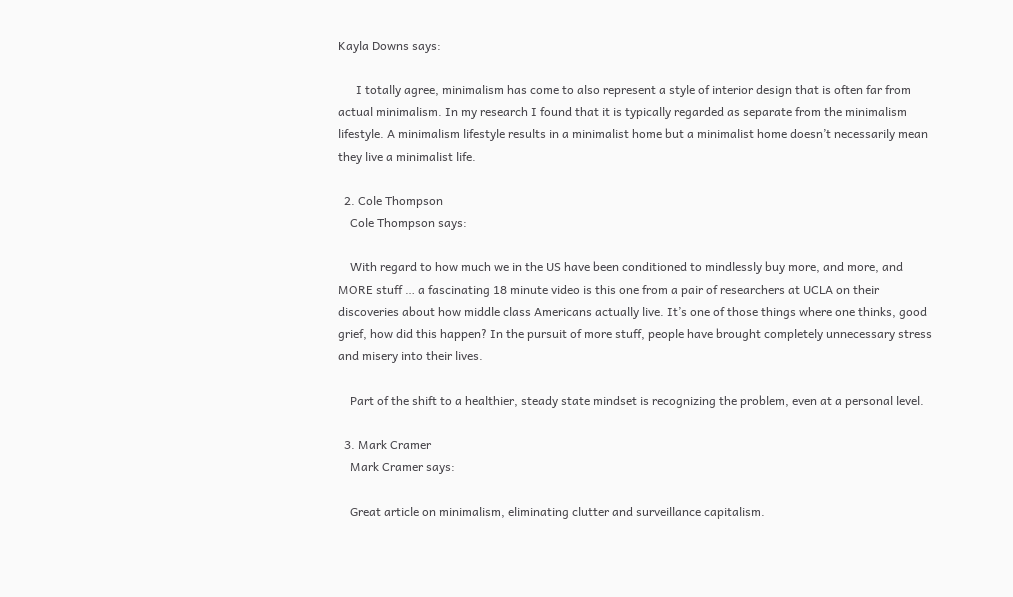Kayla Downs says:

      I totally agree, minimalism has come to also represent a style of interior design that is often far from actual minimalism. In my research I found that it is typically regarded as separate from the minimalism lifestyle. A minimalism lifestyle results in a minimalist home but a minimalist home doesn’t necessarily mean they live a minimalist life.

  2. Cole Thompson
    Cole Thompson says:

    With regard to how much we in the US have been conditioned to mindlessly buy more, and more, and MORE stuff … a fascinating 18 minute video is this one from a pair of researchers at UCLA on their discoveries about how middle class Americans actually live. It’s one of those things where one thinks, good grief, how did this happen? In the pursuit of more stuff, people have brought completely unnecessary stress and misery into their lives.

    Part of the shift to a healthier, steady state mindset is recognizing the problem, even at a personal level.

  3. Mark Cramer
    Mark Cramer says:

    Great article on minimalism, eliminating clutter and surveillance capitalism.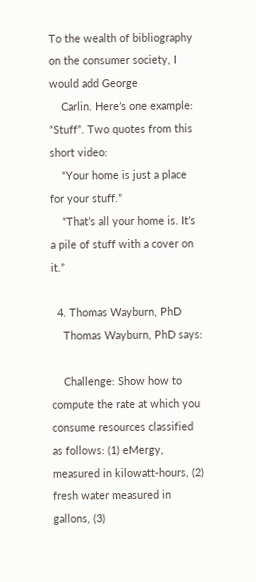To the wealth of bibliography on the consumer society, I would add George
    Carlin. Here’s one example: “Stuff”. Two quotes from this short video:
    “Your home is just a place for your stuff.”
    “That’s all your home is. It’s a pile of stuff with a cover on it.”

  4. Thomas Wayburn, PhD
    Thomas Wayburn, PhD says:

    Challenge: Show how to compute the rate at which you consume resources classified as follows: (1) eMergy, measured in kilowatt-hours, (2) fresh water measured in gallons, (3)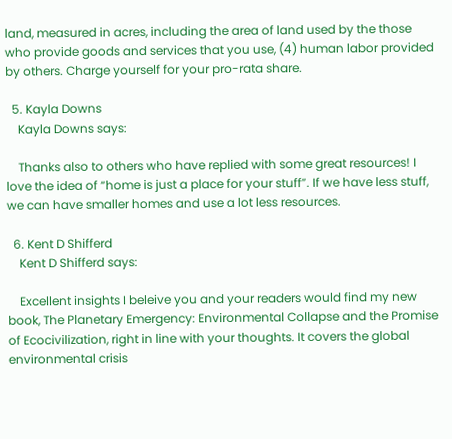land, measured in acres, including the area of land used by the those who provide goods and services that you use, (4) human labor provided by others. Charge yourself for your pro-rata share.

  5. Kayla Downs
    Kayla Downs says:

    Thanks also to others who have replied with some great resources! I love the idea of “home is just a place for your stuff”. If we have less stuff, we can have smaller homes and use a lot less resources.

  6. Kent D Shifferd
    Kent D Shifferd says:

    Excellent insights I beleive you and your readers would find my new book, The Planetary Emergency: Environmental Collapse and the Promise of Ecocivilization, right in line with your thoughts. It covers the global environmental crisis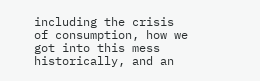including the crisis of consumption, how we got into this mess historically, and an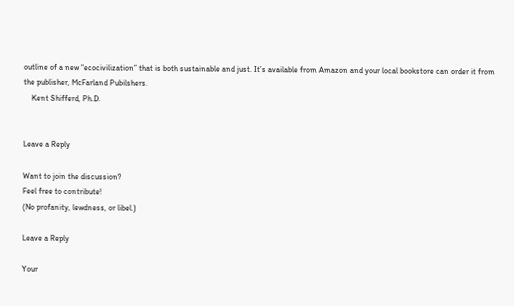outline of a new “ecocivilization” that is both sustainable and just. It’s available from Amazon and your local bookstore can order it from the publisher, McFarland Pubilshers.
    Kent Shifferd, Ph.D.


Leave a Reply

Want to join the discussion?
Feel free to contribute!
(No profanity, lewdness, or libel.)

Leave a Reply

Your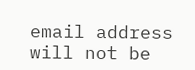email address will not be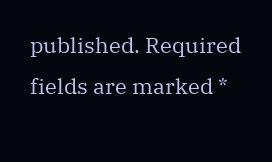published. Required fields are marked *